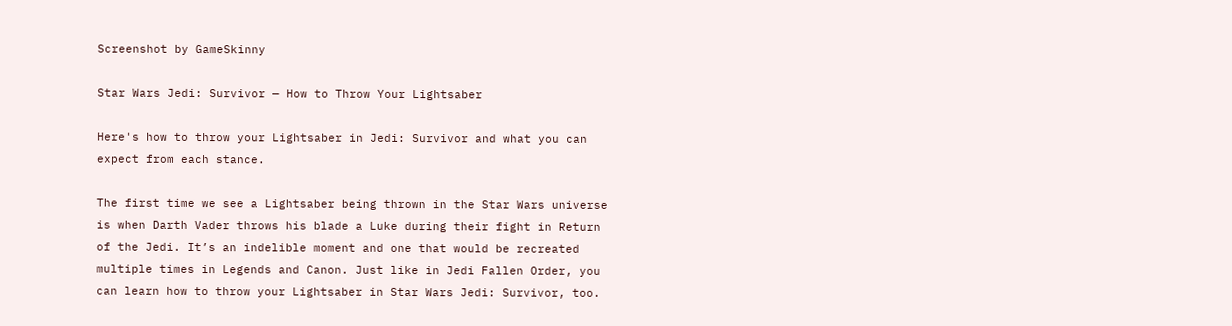Screenshot by GameSkinny

Star Wars Jedi: Survivor — How to Throw Your Lightsaber

Here's how to throw your Lightsaber in Jedi: Survivor and what you can expect from each stance.

The first time we see a Lightsaber being thrown in the Star Wars universe is when Darth Vader throws his blade a Luke during their fight in Return of the Jedi. It’s an indelible moment and one that would be recreated multiple times in Legends and Canon. Just like in Jedi Fallen Order, you can learn how to throw your Lightsaber in Star Wars Jedi: Survivor, too.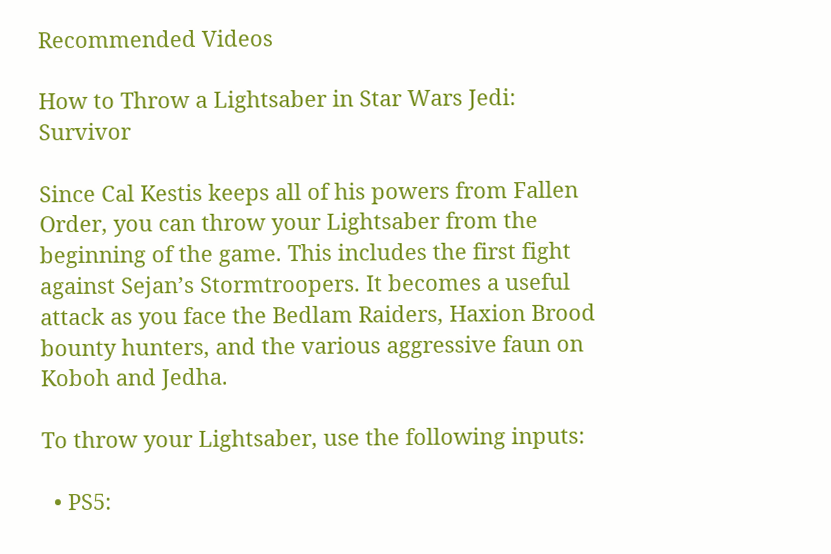Recommended Videos

How to Throw a Lightsaber in Star Wars Jedi: Survivor

Since Cal Kestis keeps all of his powers from Fallen Order, you can throw your Lightsaber from the beginning of the game. This includes the first fight against Sejan’s Stormtroopers. It becomes a useful attack as you face the Bedlam Raiders, Haxion Brood bounty hunters, and the various aggressive faun on Koboh and Jedha.

To throw your Lightsaber, use the following inputs:

  • PS5: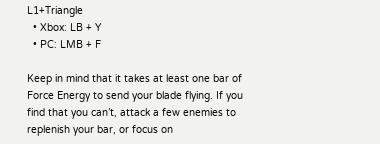L1+Triangle
  • Xbox: LB + Y
  • PC: LMB + F

Keep in mind that it takes at least one bar of Force Energy to send your blade flying. If you find that you can’t, attack a few enemies to replenish your bar, or focus on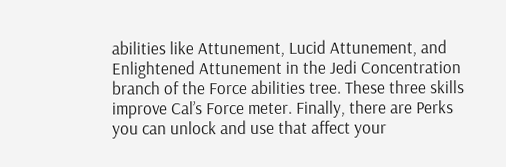abilities like Attunement, Lucid Attunement, and Enlightened Attunement in the Jedi Concentration branch of the Force abilities tree. These three skills improve Cal’s Force meter. Finally, there are Perks you can unlock and use that affect your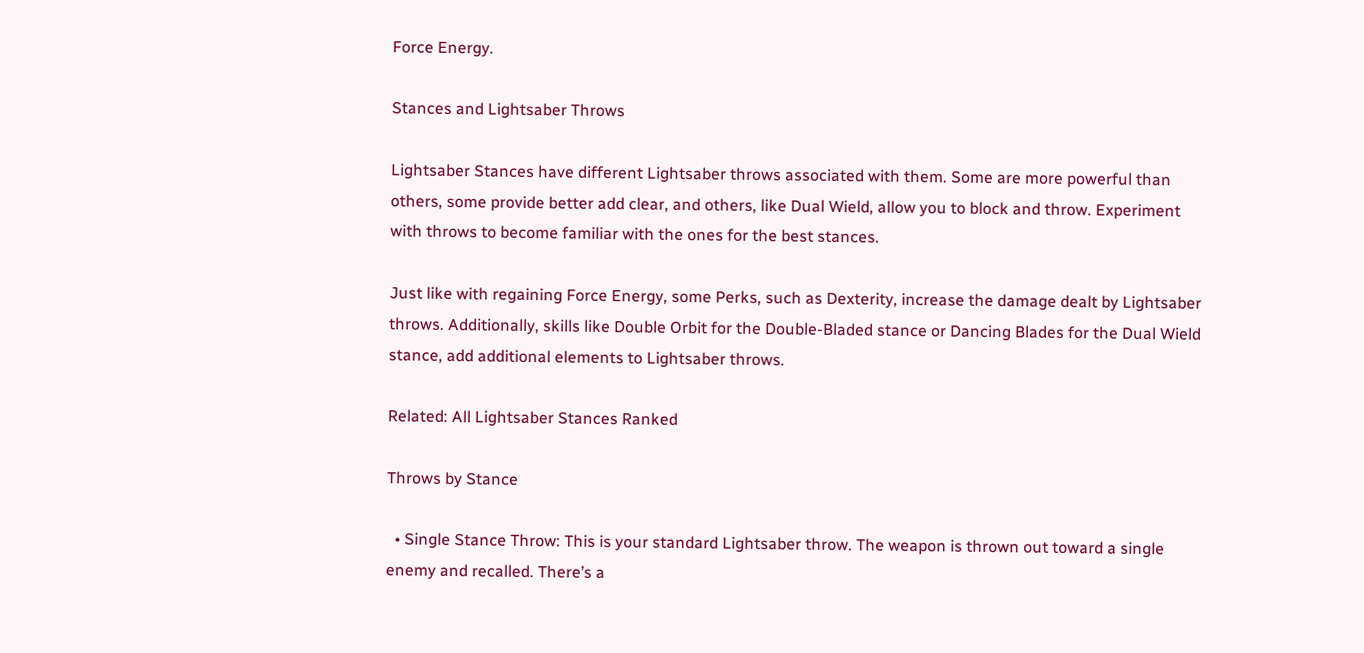Force Energy.

Stances and Lightsaber Throws

Lightsaber Stances have different Lightsaber throws associated with them. Some are more powerful than others, some provide better add clear, and others, like Dual Wield, allow you to block and throw. Experiment with throws to become familiar with the ones for the best stances.

Just like with regaining Force Energy, some Perks, such as Dexterity, increase the damage dealt by Lightsaber throws. Additionally, skills like Double Orbit for the Double-Bladed stance or Dancing Blades for the Dual Wield stance, add additional elements to Lightsaber throws.

Related: All Lightsaber Stances Ranked

Throws by Stance

  • Single Stance Throw: This is your standard Lightsaber throw. The weapon is thrown out toward a single enemy and recalled. There’s a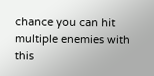chance you can hit multiple enemies with this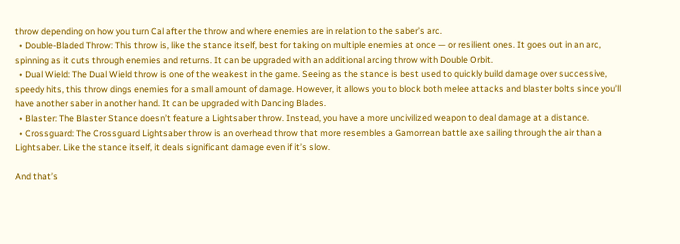throw depending on how you turn Cal after the throw and where enemies are in relation to the saber’s arc.
  • Double-Bladed Throw: This throw is, like the stance itself, best for taking on multiple enemies at once — or resilient ones. It goes out in an arc, spinning as it cuts through enemies and returns. It can be upgraded with an additional arcing throw with Double Orbit.
  • Dual Wield: The Dual Wield throw is one of the weakest in the game. Seeing as the stance is best used to quickly build damage over successive, speedy hits, this throw dings enemies for a small amount of damage. However, it allows you to block both melee attacks and blaster bolts since you’ll have another saber in another hand. It can be upgraded with Dancing Blades.
  • Blaster: The Blaster Stance doesn’t feature a Lightsaber throw. Instead, you have a more uncivilized weapon to deal damage at a distance.
  • Crossguard: The Crossguard Lightsaber throw is an overhead throw that more resembles a Gamorrean battle axe sailing through the air than a Lightsaber. Like the stance itself, it deals significant damage even if it’s slow.

And that’s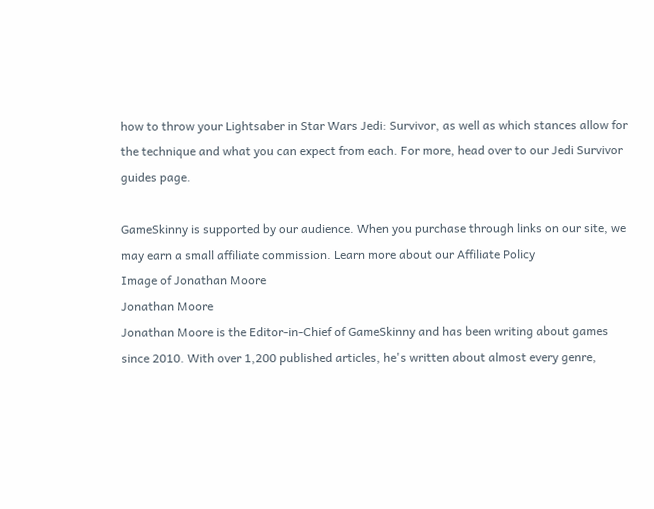how to throw your Lightsaber in Star Wars Jedi: Survivor, as well as which stances allow for the technique and what you can expect from each. For more, head over to our Jedi Survivor guides page.

GameSkinny is supported by our audience. When you purchase through links on our site, we may earn a small affiliate commission. Learn more about our Affiliate Policy
Image of Jonathan Moore
Jonathan Moore
Jonathan Moore is the Editor-in-Chief of GameSkinny and has been writing about games since 2010. With over 1,200 published articles, he's written about almost every genre,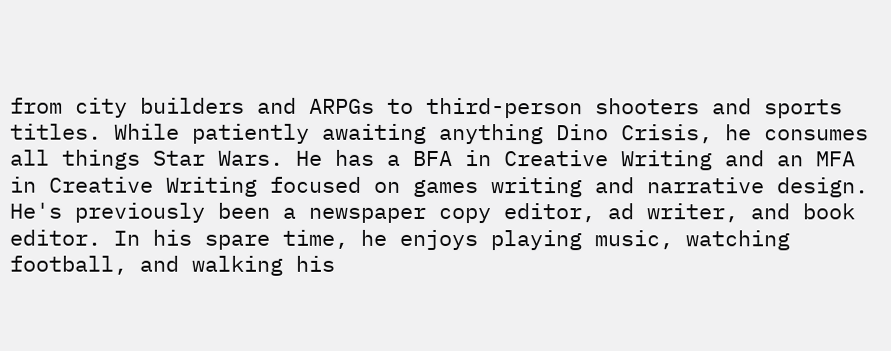from city builders and ARPGs to third-person shooters and sports titles. While patiently awaiting anything Dino Crisis, he consumes all things Star Wars. He has a BFA in Creative Writing and an MFA in Creative Writing focused on games writing and narrative design. He's previously been a newspaper copy editor, ad writer, and book editor. In his spare time, he enjoys playing music, watching football, and walking his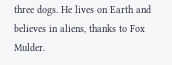three dogs. He lives on Earth and believes in aliens, thanks to Fox Mulder.